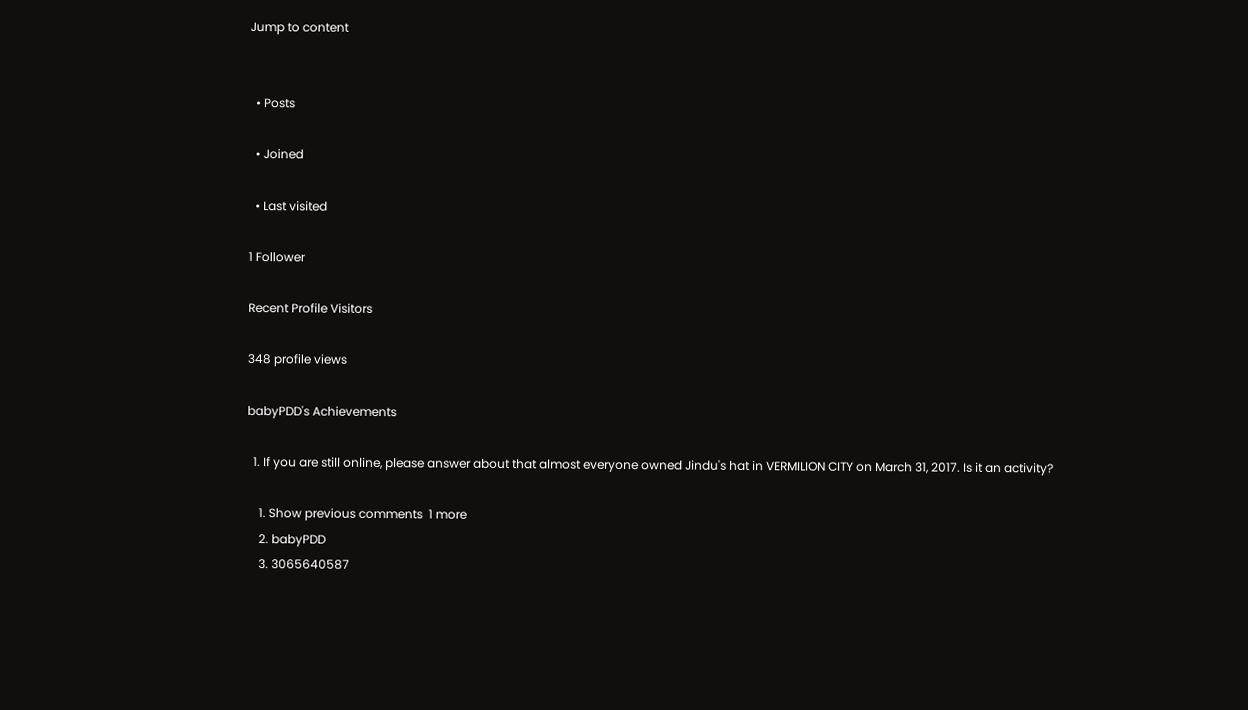Jump to content


  • Posts

  • Joined

  • Last visited

1 Follower

Recent Profile Visitors

348 profile views

babyPDD's Achievements

  1. If you are still online, please answer about that almost everyone owned Jindu's hat in VERMILION CITY on March 31, 2017. Is it an activity?

    1. Show previous comments  1 more
    2. babyPDD
    3. 3065640587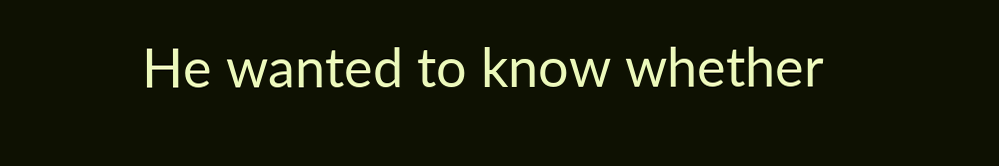He wanted to know whether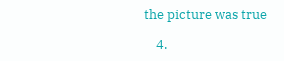the picture was true

    4.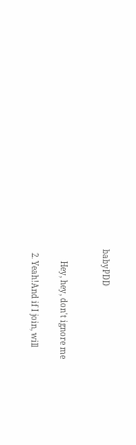babyPDD


      Hey, hey, don't ignore me

  2. Yeah!And if I join, will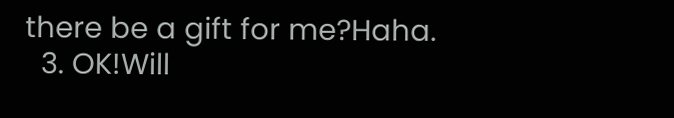there be a gift for me?Haha.
  3. OK!Will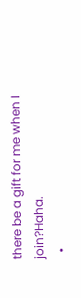there be a gift for me when I join?Haha.
  •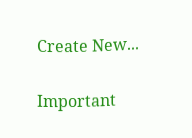Create New...

Important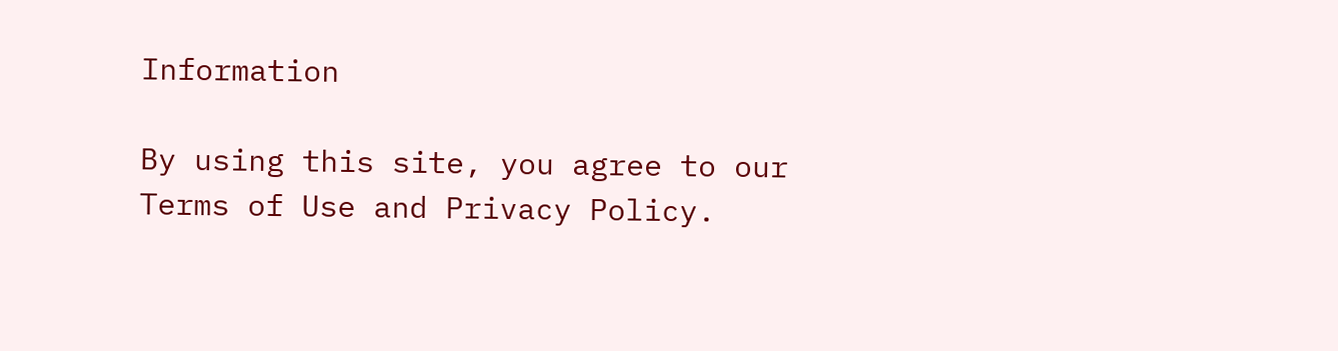Information

By using this site, you agree to our Terms of Use and Privacy Policy.